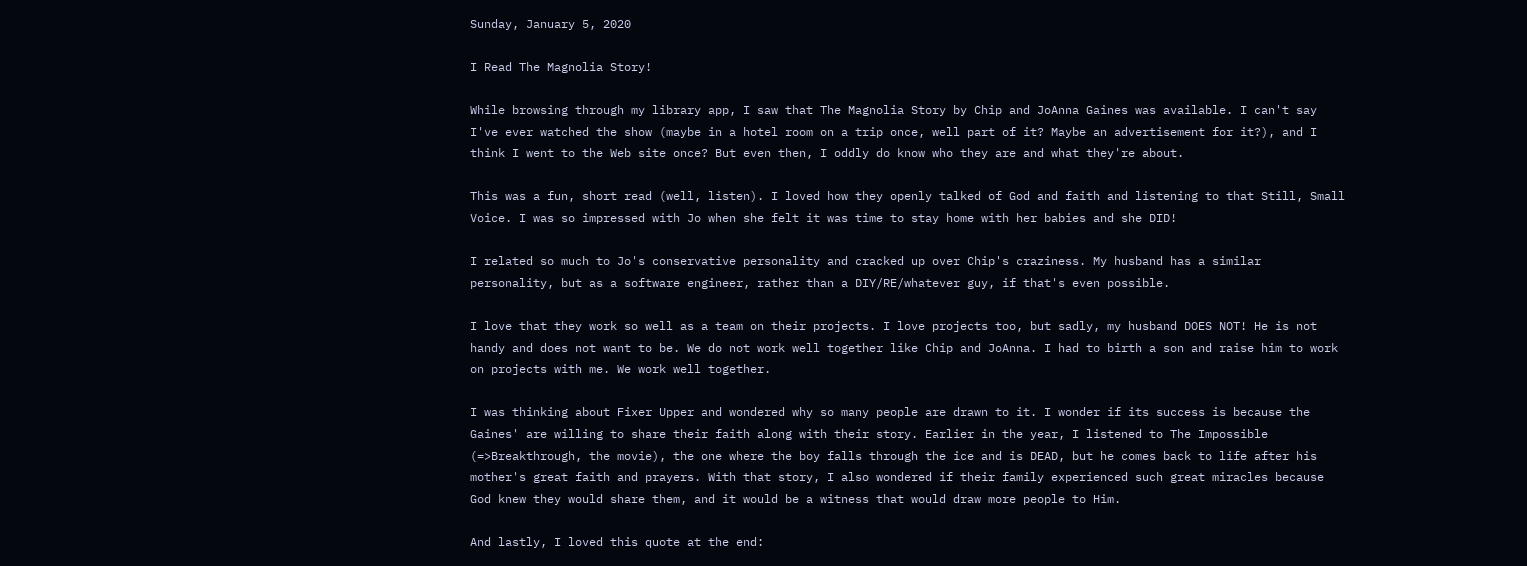Sunday, January 5, 2020

I Read The Magnolia Story!

While browsing through my library app, I saw that The Magnolia Story by Chip and JoAnna Gaines was available. I can't say I've ever watched the show (maybe in a hotel room on a trip once, well part of it? Maybe an advertisement for it?), and I think I went to the Web site once? But even then, I oddly do know who they are and what they're about.

This was a fun, short read (well, listen). I loved how they openly talked of God and faith and listening to that Still, Small Voice. I was so impressed with Jo when she felt it was time to stay home with her babies and she DID!

I related so much to Jo's conservative personality and cracked up over Chip's craziness. My husband has a similar personality, but as a software engineer, rather than a DIY/RE/whatever guy, if that's even possible.

I love that they work so well as a team on their projects. I love projects too, but sadly, my husband DOES NOT! He is not handy and does not want to be. We do not work well together like Chip and JoAnna. I had to birth a son and raise him to work on projects with me. We work well together.

I was thinking about Fixer Upper and wondered why so many people are drawn to it. I wonder if its success is because the Gaines' are willing to share their faith along with their story. Earlier in the year, I listened to The Impossible (=>Breakthrough, the movie), the one where the boy falls through the ice and is DEAD, but he comes back to life after his mother's great faith and prayers. With that story, I also wondered if their family experienced such great miracles because God knew they would share them, and it would be a witness that would draw more people to Him.

And lastly, I loved this quote at the end: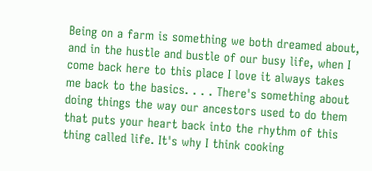Being on a farm is something we both dreamed about, and in the hustle and bustle of our busy life, when I come back here to this place I love it always takes me back to the basics. . . . There's something about doing things the way our ancestors used to do them that puts your heart back into the rhythm of this thing called life. It's why I think cooking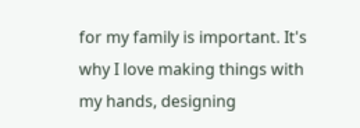for my family is important. It's why I love making things with my hands, designing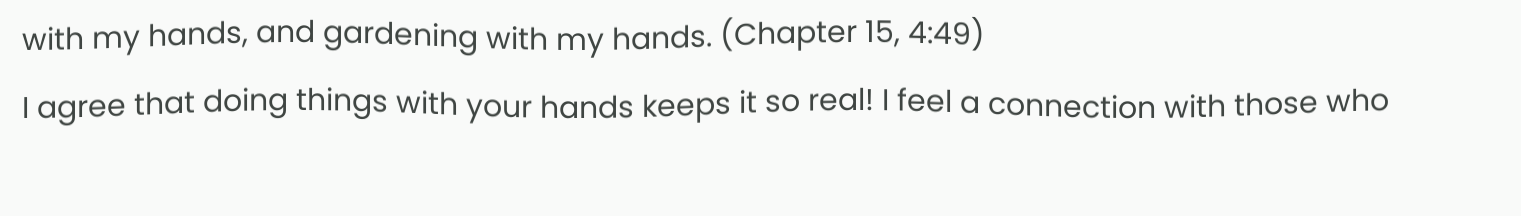with my hands, and gardening with my hands. (Chapter 15, 4:49)
I agree that doing things with your hands keeps it so real! I feel a connection with those who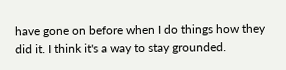have gone on before when I do things how they did it. I think it's a way to stay grounded.